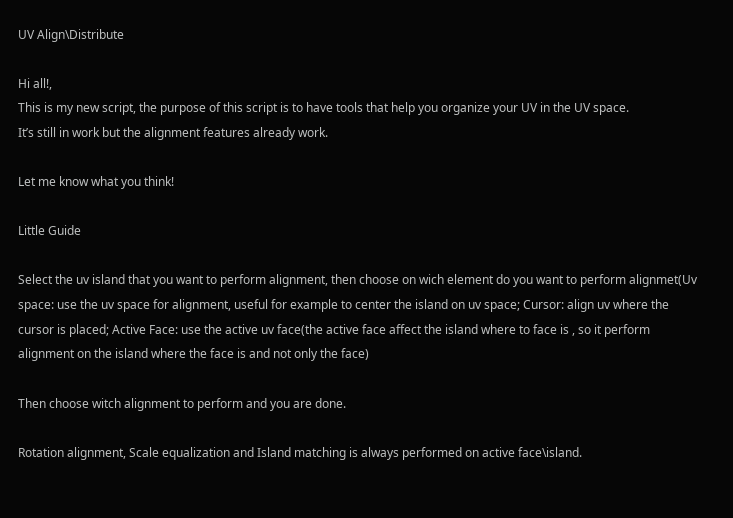UV Align\Distribute

Hi all!,
This is my new script, the purpose of this script is to have tools that help you organize your UV in the UV space.
It’s still in work but the alignment features already work.

Let me know what you think!

Little Guide

Select the uv island that you want to perform alignment, then choose on wich element do you want to perform alignmet(Uv space: use the uv space for alignment, useful for example to center the island on uv space; Cursor: align uv where the cursor is placed; Active Face: use the active uv face(the active face affect the island where to face is , so it perform alignment on the island where the face is and not only the face)

Then choose witch alignment to perform and you are done.

Rotation alignment, Scale equalization and Island matching is always performed on active face\island.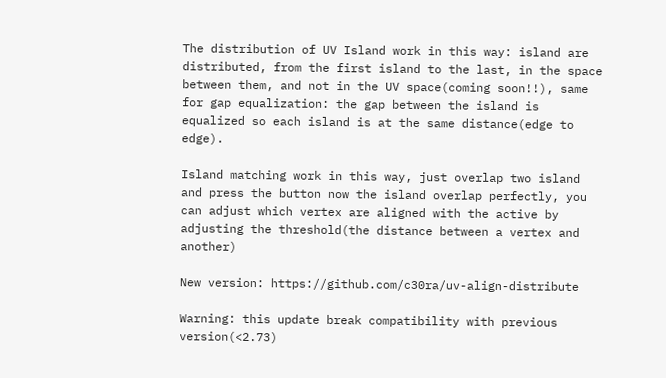The distribution of UV Island work in this way: island are distributed, from the first island to the last, in the space between them, and not in the UV space(coming soon!!), same for gap equalization: the gap between the island is equalized so each island is at the same distance(edge to edge).

Island matching work in this way, just overlap two island and press the button now the island overlap perfectly, you can adjust which vertex are aligned with the active by adjusting the threshold(the distance between a vertex and another)

New version: https://github.com/c30ra/uv-align-distribute

Warning: this update break compatibility with previous version(<2.73)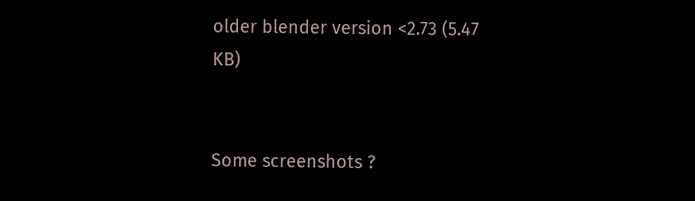older blender version <2.73 (5.47 KB)


Some screenshots ?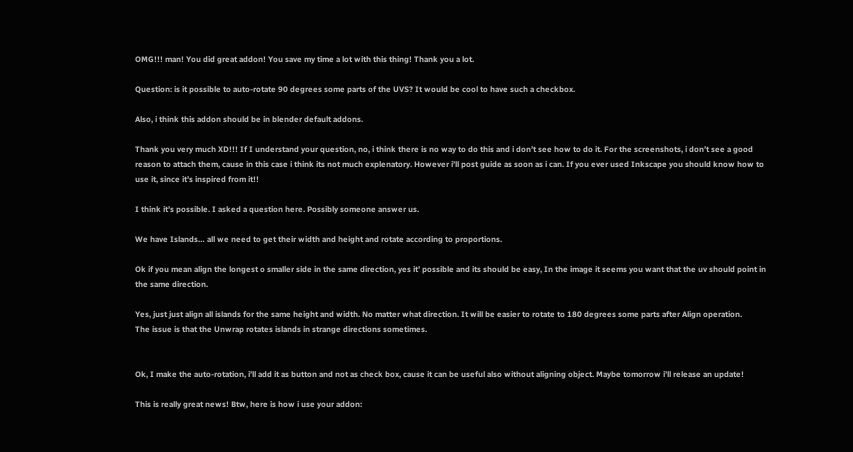OMG!!! man! You did great addon! You save my time a lot with this thing! Thank you a lot.

Question: is it possible to auto-rotate 90 degrees some parts of the UVS? It would be cool to have such a checkbox.

Also, i think this addon should be in blender default addons.

Thank you very much XD!!! If I understand your question, no, i think there is no way to do this and i don’t see how to do it. For the screenshots, i don’t see a good reason to attach them, cause in this case i think its not much explenatory. However i’ll post guide as soon as i can. If you ever used Inkscape you should know how to use it, since it’s inspired from it!!

I think it’s possible. I asked a question here. Possibly someone answer us.

We have Islands… all we need to get their width and height and rotate according to proportions.

Ok if you mean align the longest o smaller side in the same direction, yes it’ possible and its should be easy, In the image it seems you want that the uv should point in the same direction.

Yes, just just align all islands for the same height and width. No matter what direction. It will be easier to rotate to 180 degrees some parts after Align operation.
The issue is that the Unwrap rotates islands in strange directions sometimes.


Ok, I make the auto-rotation, i’ll add it as button and not as check box, cause it can be useful also without aligning object. Maybe tomorrow i’ll release an update!

This is really great news! Btw, here is how i use your addon: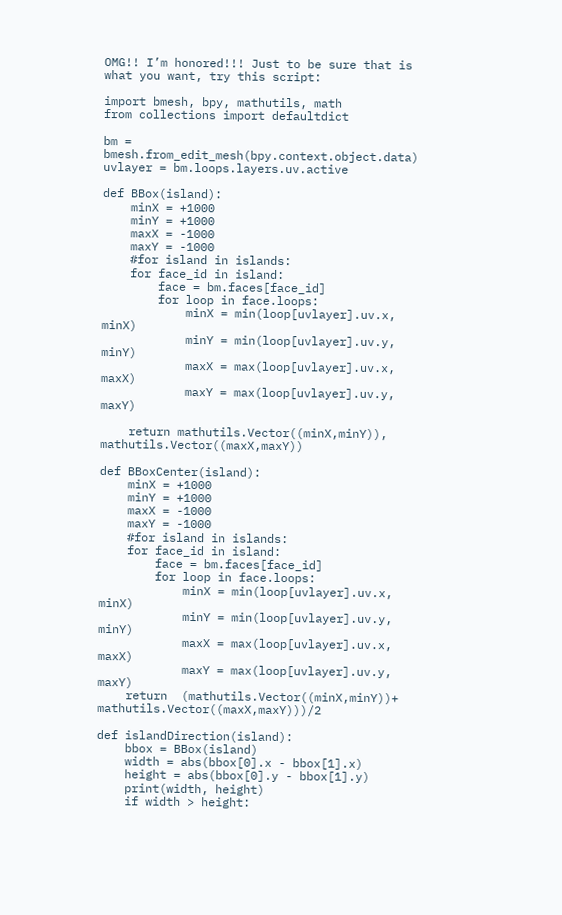OMG!! I’m honored!!! Just to be sure that is what you want, try this script:

import bmesh, bpy, mathutils, math
from collections import defaultdict

bm = bmesh.from_edit_mesh(bpy.context.object.data)
uvlayer = bm.loops.layers.uv.active

def BBox(island):
    minX = +1000
    minY = +1000
    maxX = -1000
    maxY = -1000
    #for island in islands:
    for face_id in island:
        face = bm.faces[face_id]
        for loop in face.loops:
            minX = min(loop[uvlayer].uv.x, minX)
            minY = min(loop[uvlayer].uv.y, minY)
            maxX = max(loop[uvlayer].uv.x, maxX)
            maxY = max(loop[uvlayer].uv.y, maxY)

    return mathutils.Vector((minX,minY)), mathutils.Vector((maxX,maxY))

def BBoxCenter(island):
    minX = +1000
    minY = +1000
    maxX = -1000
    maxY = -1000
    #for island in islands:
    for face_id in island:
        face = bm.faces[face_id]
        for loop in face.loops:
            minX = min(loop[uvlayer].uv.x, minX)
            minY = min(loop[uvlayer].uv.y, minY)
            maxX = max(loop[uvlayer].uv.x, maxX)
            maxY = max(loop[uvlayer].uv.y, maxY)
    return  (mathutils.Vector((minX,minY))+ mathutils.Vector((maxX,maxY)))/2

def islandDirection(island):
    bbox = BBox(island)
    width = abs(bbox[0].x - bbox[1].x)
    height = abs(bbox[0].y - bbox[1].y)
    print(width, height)
    if width > height: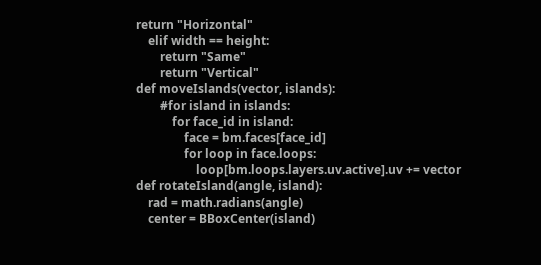return "Horizontal"
    elif width == height:
        return "Same"
        return "Vertical"
def moveIslands(vector, islands):
        #for island in islands:
            for face_id in island:
                face = bm.faces[face_id]
                for loop in face.loops:
                    loop[bm.loops.layers.uv.active].uv += vector
def rotateIsland(angle, island):
    rad = math.radians(angle)
    center = BBoxCenter(island)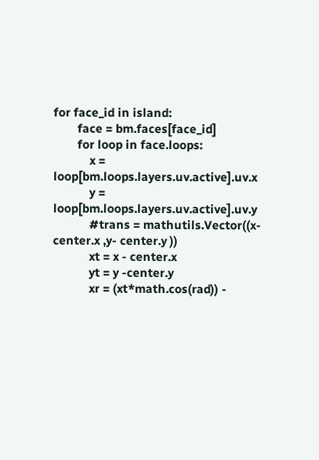for face_id in island:
        face = bm.faces[face_id]
        for loop in face.loops:
            x = loop[bm.loops.layers.uv.active].uv.x
            y = loop[bm.loops.layers.uv.active].uv.y
            #trans = mathutils.Vector((x- center.x ,y- center.y ))
            xt = x - center.x
            yt = y -center.y
            xr = (xt*math.cos(rad)) -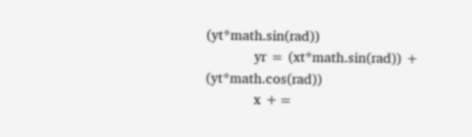(yt*math.sin(rad))
            yr = (xt*math.sin(rad)) + (yt*math.cos(rad))
            x +=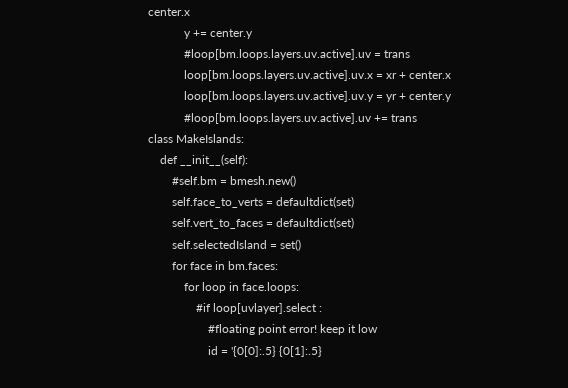center.x
            y += center.y
            #loop[bm.loops.layers.uv.active].uv = trans
            loop[bm.loops.layers.uv.active].uv.x = xr + center.x
            loop[bm.loops.layers.uv.active].uv.y = yr + center.y
            #loop[bm.loops.layers.uv.active].uv += trans
class MakeIslands:
    def __init__(self):
        #self.bm = bmesh.new()
        self.face_to_verts = defaultdict(set)
        self.vert_to_faces = defaultdict(set)
        self.selectedIsland = set()
        for face in bm.faces:
            for loop in face.loops:
                #if loop[uvlayer].select :
                    #floating point error! keep it low
                    id = '{0[0]:.5} {0[1]:.5}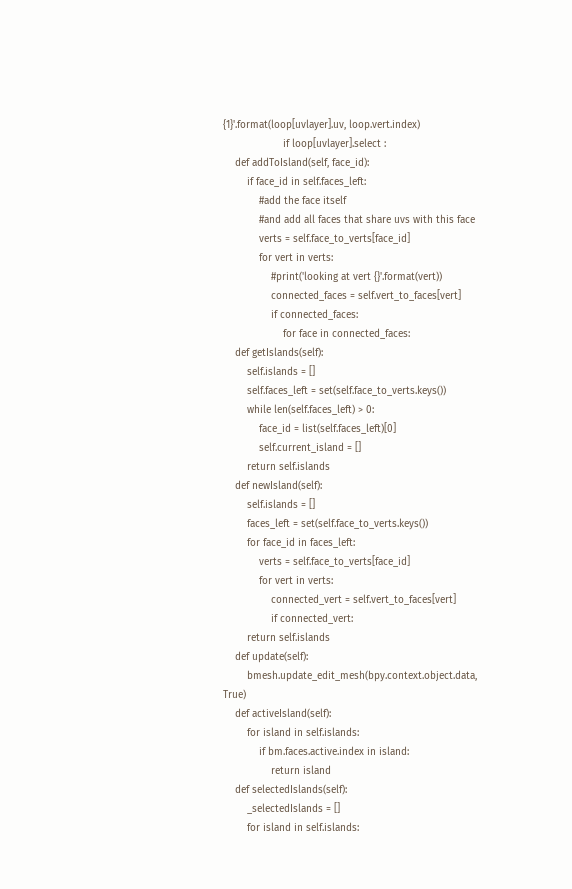{1}'.format(loop[uvlayer].uv, loop.vert.index)
                    if loop[uvlayer].select :
    def addToIsland(self, face_id):
        if face_id in self.faces_left:
            #add the face itself
            #and add all faces that share uvs with this face
            verts = self.face_to_verts[face_id]
            for vert in verts:
                #print('looking at vert {}'.format(vert))
                connected_faces = self.vert_to_faces[vert]
                if connected_faces:
                    for face in connected_faces:
    def getIslands(self):
        self.islands = []
        self.faces_left = set(self.face_to_verts.keys())
        while len(self.faces_left) > 0:
            face_id = list(self.faces_left)[0]
            self.current_island = []
        return self.islands
    def newIsland(self):
        self.islands = []
        faces_left = set(self.face_to_verts.keys())
        for face_id in faces_left:
            verts = self.face_to_verts[face_id]
            for vert in verts:
                connected_vert = self.vert_to_faces[vert]
                if connected_vert:
        return self.islands
    def update(self):
        bmesh.update_edit_mesh(bpy.context.object.data, True)
    def activeIsland(self):
        for island in self.islands:
            if bm.faces.active.index in island:
                return island
    def selectedIslands(self):
        _selectedIslands = []
        for island in self.islands: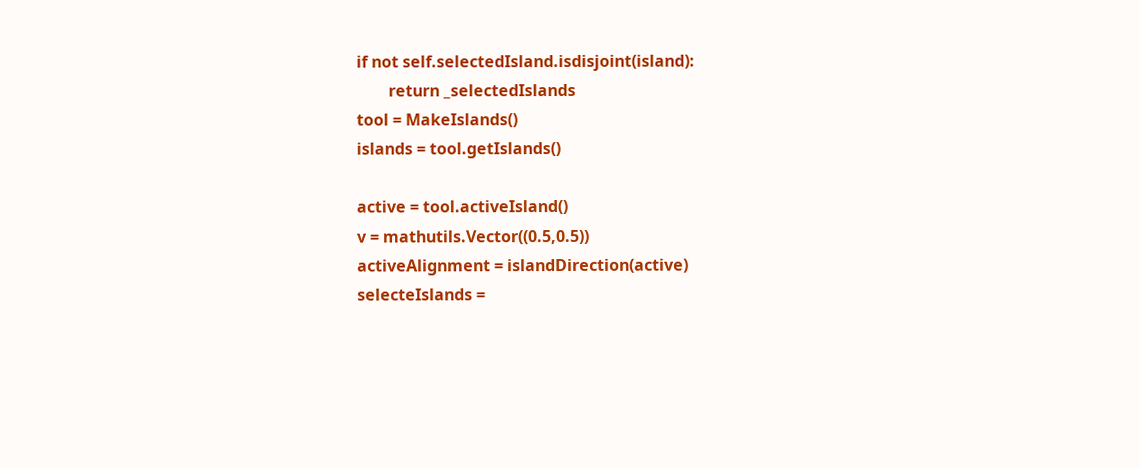if not self.selectedIsland.isdisjoint(island):
        return _selectedIslands
tool = MakeIslands()
islands = tool.getIslands()

active = tool.activeIsland()
v = mathutils.Vector((0.5,0.5))
activeAlignment = islandDirection(active)
selecteIslands =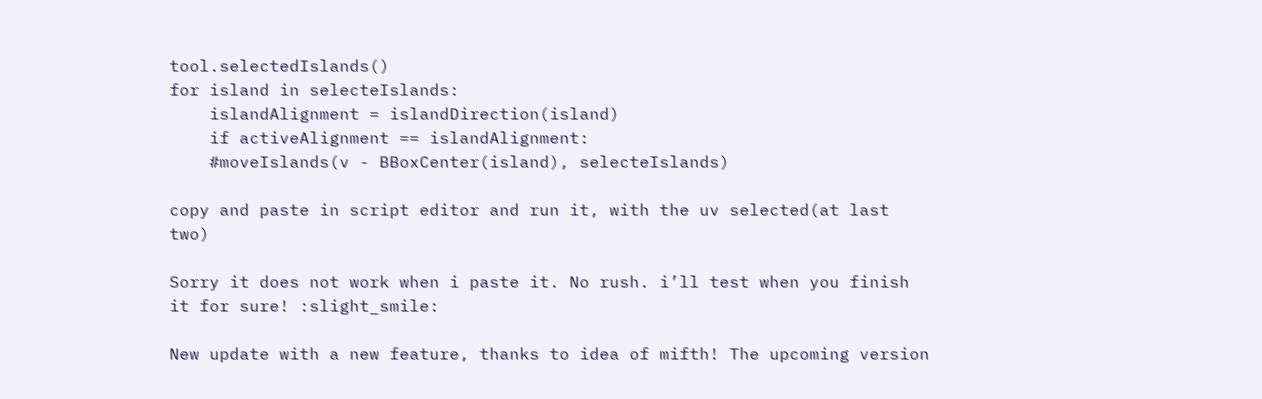tool.selectedIslands()
for island in selecteIslands:
    islandAlignment = islandDirection(island)
    if activeAlignment == islandAlignment:
    #moveIslands(v - BBoxCenter(island), selecteIslands)

copy and paste in script editor and run it, with the uv selected(at last two)

Sorry it does not work when i paste it. No rush. i’ll test when you finish it for sure! :slight_smile:

New update with a new feature, thanks to idea of mifth! The upcoming version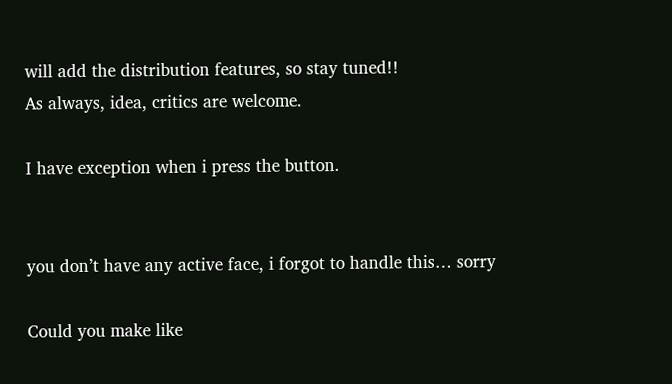will add the distribution features, so stay tuned!!
As always, idea, critics are welcome.

I have exception when i press the button.


you don’t have any active face, i forgot to handle this… sorry

Could you make like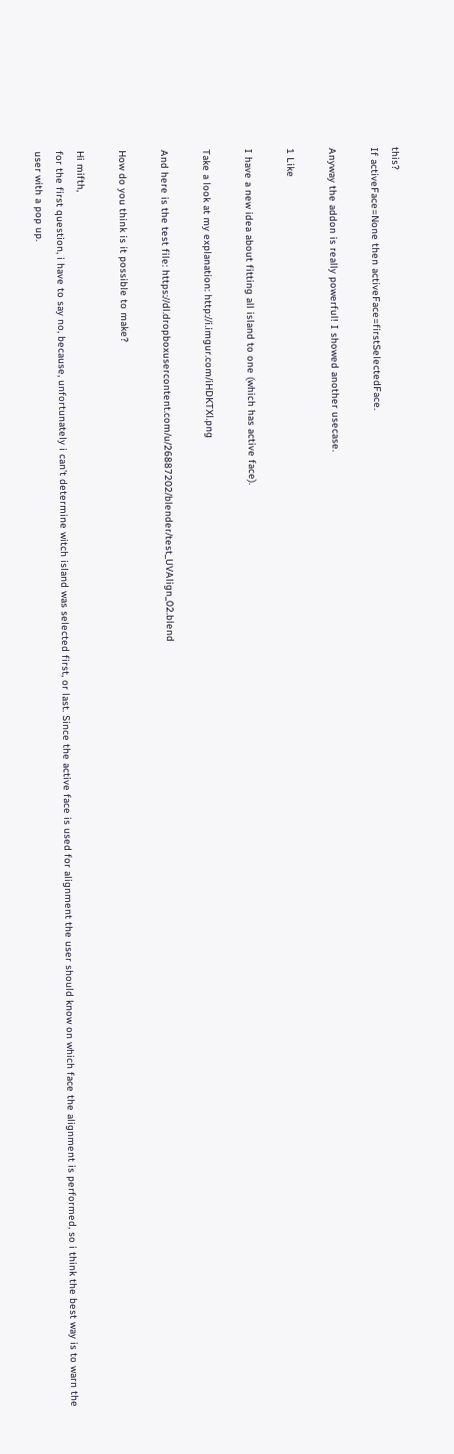this?
If activeFace=None then activeFace=firstSelectedFace.

Anyway the addon is really powerful! I showed another usecase.

1 Like

I have a new idea about fitting all island to one (which has active face).

Take a look at my explanation: http://i.imgur.com/iHDKTXl.png

And here is the test file: https://dl.dropboxusercontent.com/u/26887202/blender/test_UVAlign_02.blend

How do you think is it possible to make?

Hi mifth,
for the first question, i have to say no, because, unfortunately i can’t determine witch island was selected first, or last. Since the active face is used for alignment the user should know on which face the alignment is performed, so i think the best way is to warn the user with a pop up.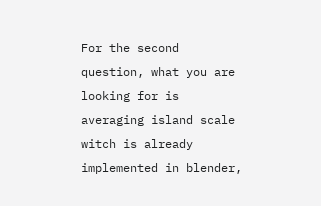For the second question, what you are looking for is averaging island scale witch is already implemented in blender,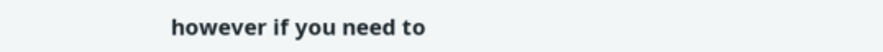however if you need to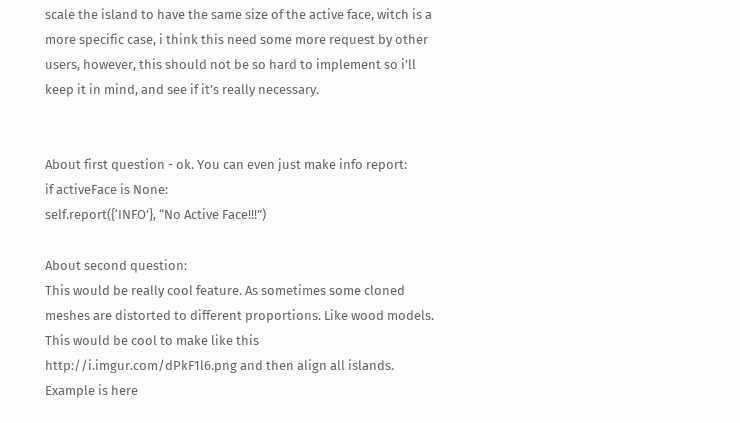scale the island to have the same size of the active face, witch is a more specific case, i think this need some more request by other users, however, this should not be so hard to implement so i’ll keep it in mind, and see if it’s really necessary.


About first question - ok. You can even just make info report:
if activeFace is None:
self.report({‘INFO’}, “No Active Face!!!”)

About second question:
This would be really cool feature. As sometimes some cloned meshes are distorted to different proportions. Like wood models.
This would be cool to make like this http://i.imgur.com/dPkF1l6.png and then align all islands.
Example is here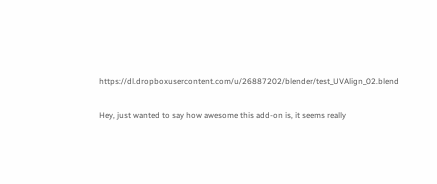https://dl.dropboxusercontent.com/u/26887202/blender/test_UVAlign_02.blend

Hey, just wanted to say how awesome this add-on is, it seems really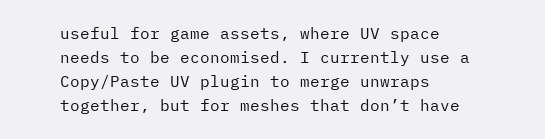useful for game assets, where UV space needs to be economised. I currently use a Copy/Paste UV plugin to merge unwraps together, but for meshes that don’t have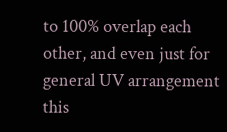to 100% overlap each other, and even just for general UV arrangement this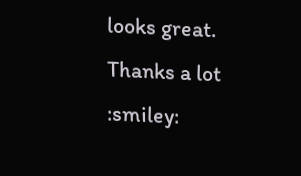looks great. Thanks a lot :smiley: